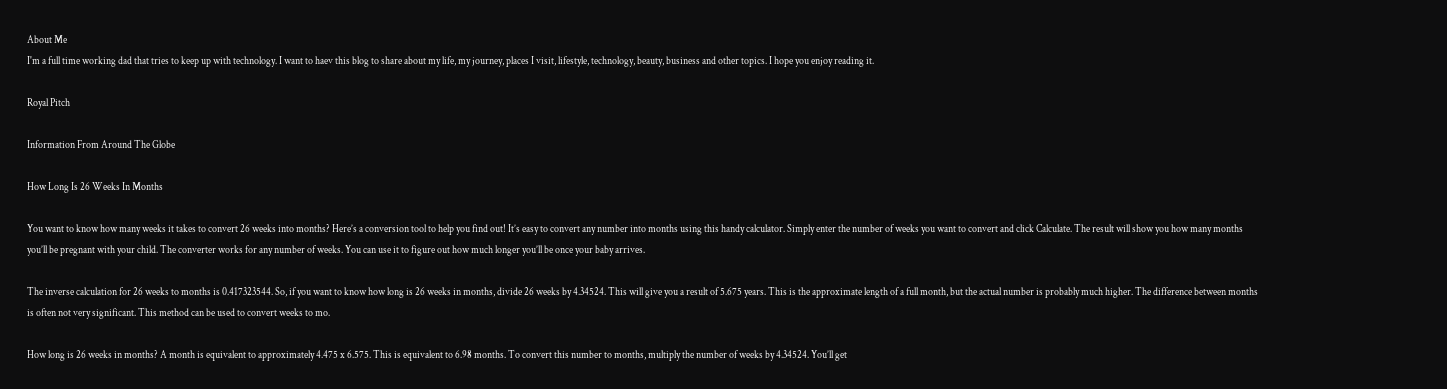About Me
I'm a full time working dad that tries to keep up with technology. I want to haev this blog to share about my life, my journey, places I visit, lifestyle, technology, beauty, business and other topics. I hope you enjoy reading it.

Royal Pitch

Information From Around The Globe

How Long Is 26 Weeks In Months

You want to know how many weeks it takes to convert 26 weeks into months? Here’s a conversion tool to help you find out! It’s easy to convert any number into months using this handy calculator. Simply enter the number of weeks you want to convert and click Calculate. The result will show you how many months you’ll be pregnant with your child. The converter works for any number of weeks. You can use it to figure out how much longer you’ll be once your baby arrives.

The inverse calculation for 26 weeks to months is 0.417323544. So, if you want to know how long is 26 weeks in months, divide 26 weeks by 4.34524. This will give you a result of 5.675 years. This is the approximate length of a full month, but the actual number is probably much higher. The difference between months is often not very significant. This method can be used to convert weeks to mo.

How long is 26 weeks in months? A month is equivalent to approximately 4.475 x 6.575. This is equivalent to 6.98 months. To convert this number to months, multiply the number of weeks by 4.34524. You’ll get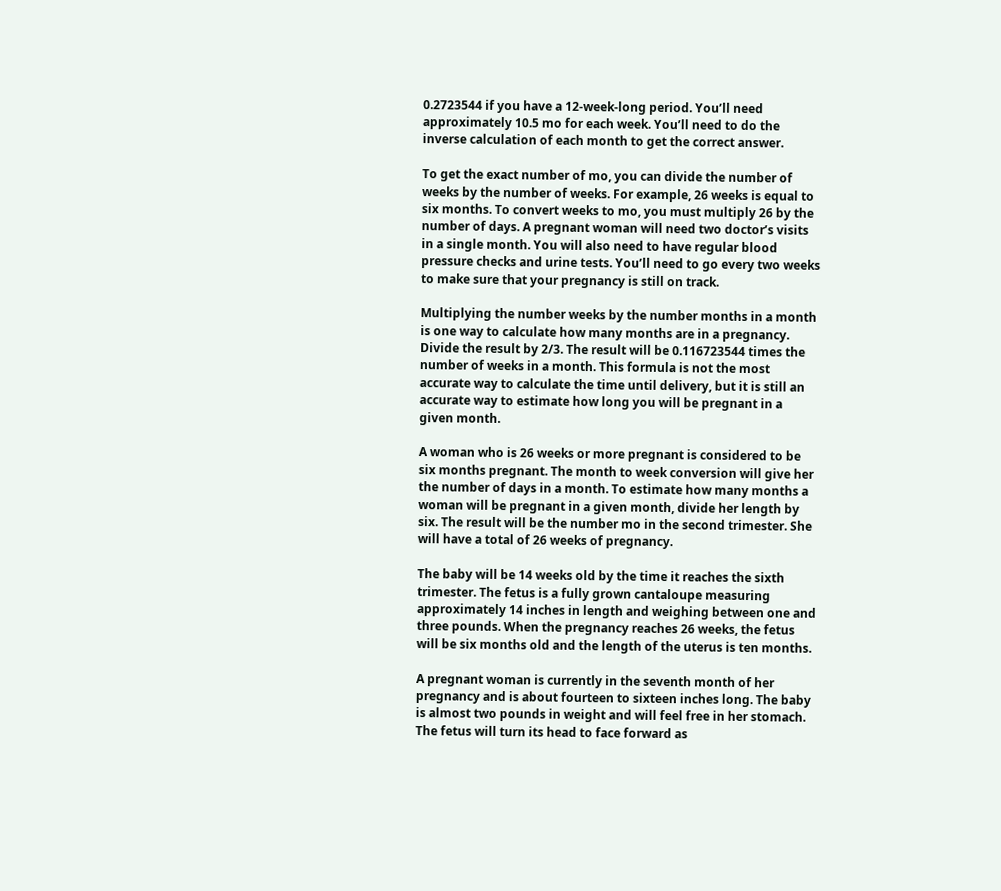0.2723544 if you have a 12-week-long period. You’ll need approximately 10.5 mo for each week. You’ll need to do the inverse calculation of each month to get the correct answer.

To get the exact number of mo, you can divide the number of weeks by the number of weeks. For example, 26 weeks is equal to six months. To convert weeks to mo, you must multiply 26 by the number of days. A pregnant woman will need two doctor’s visits in a single month. You will also need to have regular blood pressure checks and urine tests. You’ll need to go every two weeks to make sure that your pregnancy is still on track.

Multiplying the number weeks by the number months in a month is one way to calculate how many months are in a pregnancy. Divide the result by 2/3. The result will be 0.116723544 times the number of weeks in a month. This formula is not the most accurate way to calculate the time until delivery, but it is still an accurate way to estimate how long you will be pregnant in a given month.

A woman who is 26 weeks or more pregnant is considered to be six months pregnant. The month to week conversion will give her the number of days in a month. To estimate how many months a woman will be pregnant in a given month, divide her length by six. The result will be the number mo in the second trimester. She will have a total of 26 weeks of pregnancy.

The baby will be 14 weeks old by the time it reaches the sixth trimester. The fetus is a fully grown cantaloupe measuring approximately 14 inches in length and weighing between one and three pounds. When the pregnancy reaches 26 weeks, the fetus will be six months old and the length of the uterus is ten months.

A pregnant woman is currently in the seventh month of her pregnancy and is about fourteen to sixteen inches long. The baby is almost two pounds in weight and will feel free in her stomach. The fetus will turn its head to face forward as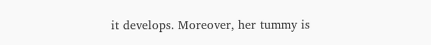it develops. Moreover, her tummy is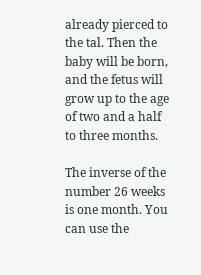already pierced to the tal. Then the baby will be born, and the fetus will grow up to the age of two and a half to three months.

The inverse of the number 26 weeks is one month. You can use the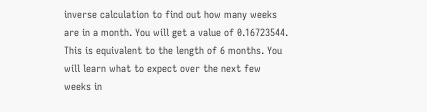inverse calculation to find out how many weeks are in a month. You will get a value of 0.16723544. This is equivalent to the length of 6 months. You will learn what to expect over the next few weeks in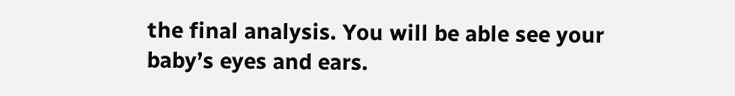the final analysis. You will be able see your baby’s eyes and ears.